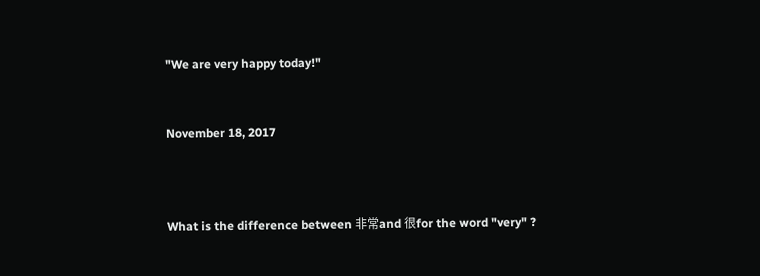"We are very happy today!"


November 18, 2017



What is the difference between 非常and 很for the word "very" ?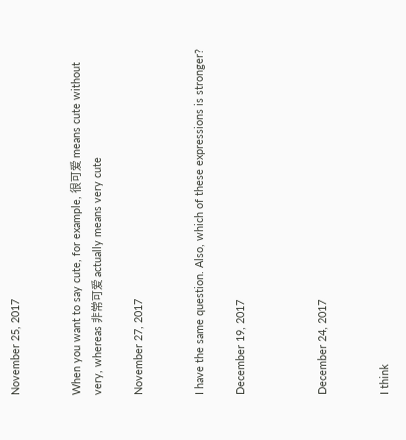November 25, 2017


When you want to say cute, for example, 很可爱 means cute without very, whereas 非常可爱 actually means very cute

November 27, 2017


I have the same question. Also, which of these expressions is stronger?

December 19, 2017



December 24, 2017


I think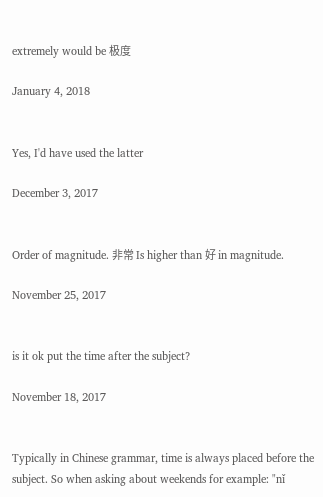extremely would be 极度

January 4, 2018


Yes, I'd have used the latter

December 3, 2017


Order of magnitude. 非常 Is higher than 好 in magnitude.

November 25, 2017


is it ok put the time after the subject?

November 18, 2017


Typically in Chinese grammar, time is always placed before the subject. So when asking about weekends for example: "nǐ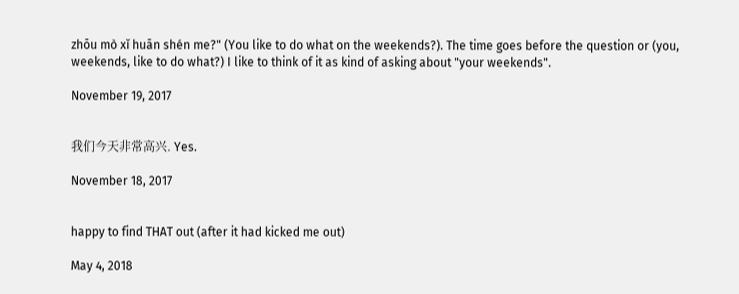zhōu mò xǐ huān shén me?" (You like to do what on the weekends?). The time goes before the question or (you, weekends, like to do what?) I like to think of it as kind of asking about "your weekends".

November 19, 2017


我们今天非常高兴. Yes.

November 18, 2017


happy to find THAT out (after it had kicked me out)

May 4, 2018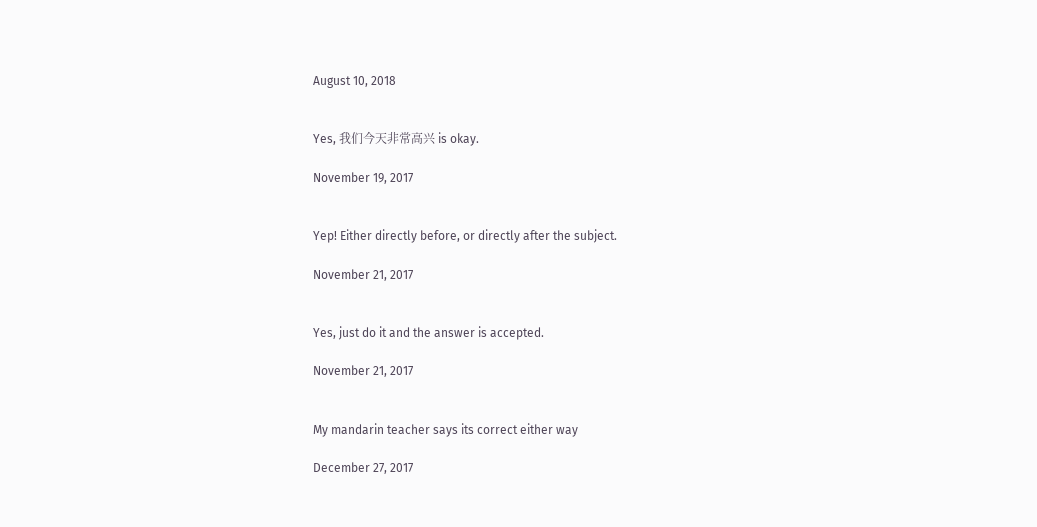August 10, 2018


Yes, 我们今天非常高兴 is okay.

November 19, 2017


Yep! Either directly before, or directly after the subject.

November 21, 2017


Yes, just do it and the answer is accepted.

November 21, 2017


My mandarin teacher says its correct either way

December 27, 2017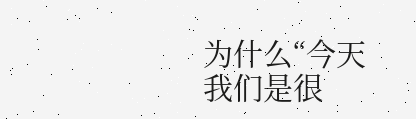为什么“今天我们是很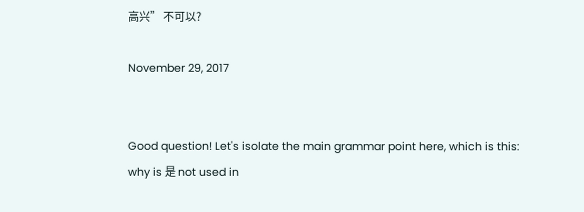高兴” 不可以?

November 29, 2017


Good question! Let's isolate the main grammar point here, which is this: why is 是 not used in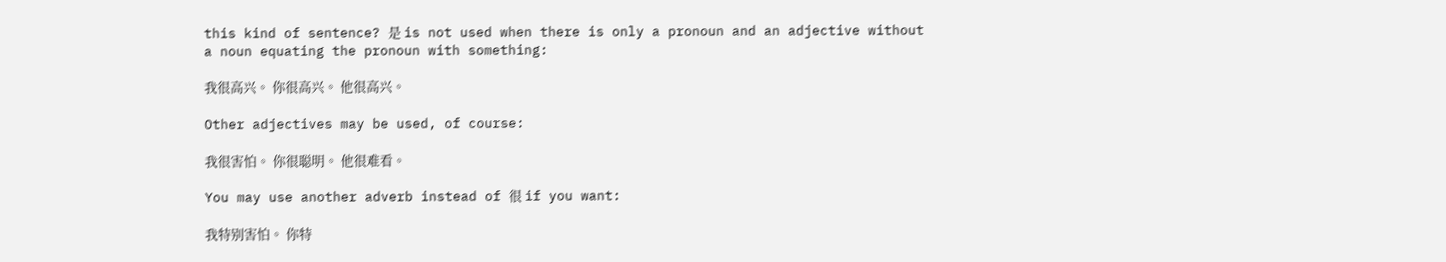this kind of sentence? 是 is not used when there is only a pronoun and an adjective without a noun equating the pronoun with something:

我很高兴。 你很高兴。 他很高兴。

Other adjectives may be used, of course:

我很害怕。 你很聪明。 他很难看。

You may use another adverb instead of 很 if you want:

我特别害怕。 你特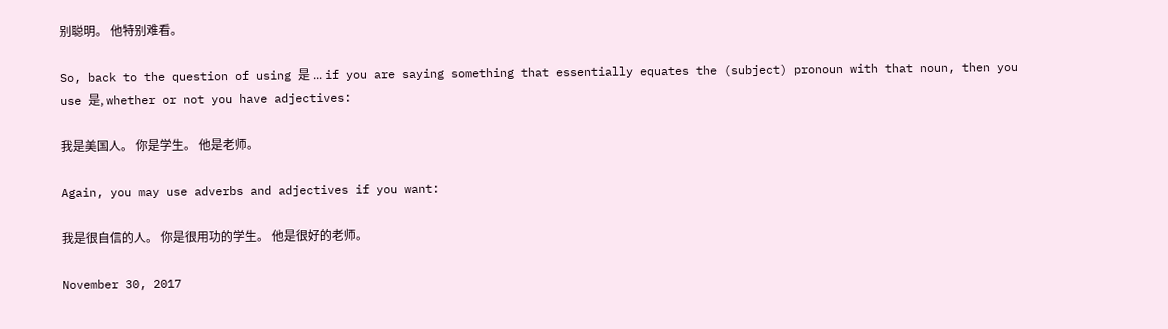别聪明。 他特别难看。

So, back to the question of using 是 ... if you are saying something that essentially equates the (subject) pronoun with that noun, then you use 是, whether or not you have adjectives:

我是美国人。 你是学生。 他是老师。

Again, you may use adverbs and adjectives if you want:

我是很自信的人。 你是很用功的学生。 他是很好的老师。

November 30, 2017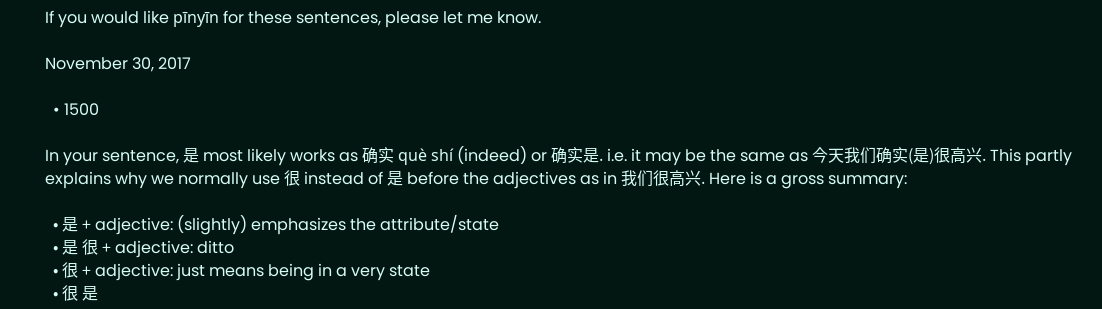If you would like pīnyīn for these sentences, please let me know.

November 30, 2017

  • 1500

In your sentence, 是 most likely works as 确实 què shí (indeed) or 确实是. i.e. it may be the same as 今天我们确实(是)很高兴. This partly explains why we normally use 很 instead of 是 before the adjectives as in 我们很高兴. Here is a gross summary:

  • 是 + adjective: (slightly) emphasizes the attribute/state
  • 是 很 + adjective: ditto
  • 很 + adjective: just means being in a very state
  • 很 是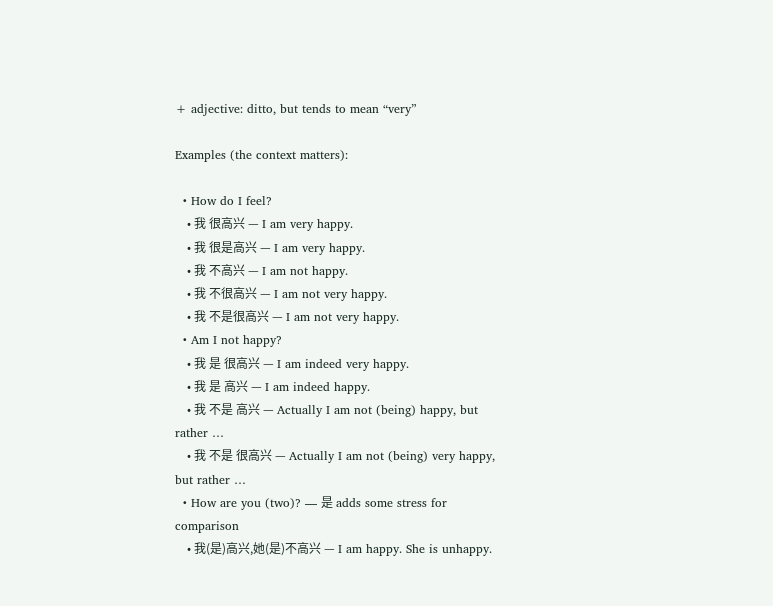+ adjective: ditto, but tends to mean “very”

Examples (the context matters):

  • How do I feel?
    • 我 很高兴 — I am very happy.
    • 我 很是高兴 — I am very happy.
    • 我 不高兴 — I am not happy.
    • 我 不很高兴 — I am not very happy.
    • 我 不是很高兴 — I am not very happy.
  • Am I not happy?
    • 我 是 很高兴 — I am indeed very happy.
    • 我 是 高兴 — I am indeed happy.
    • 我 不是 高兴 — Actually I am not (being) happy, but rather …
    • 我 不是 很高兴 — Actually I am not (being) very happy, but rather …
  • How are you (two)? — 是 adds some stress for comparison
    • 我(是)高兴,她(是)不高兴 — I am happy. She is unhappy.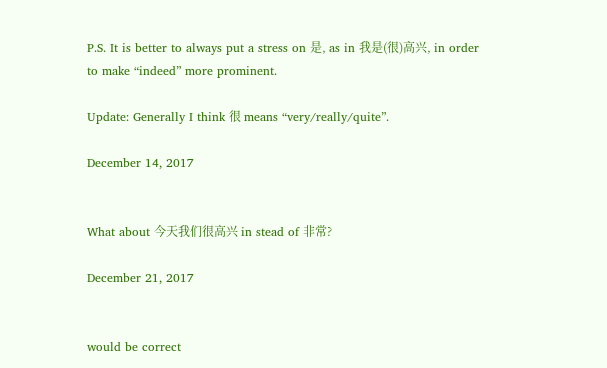P.S. It is better to always put a stress on 是, as in 我是(很)高兴, in order to make “indeed” more prominent.

Update: Generally I think 很 means “very/really/quite”.

December 14, 2017


What about 今天我们很高兴 in stead of 非常?

December 21, 2017


would be correct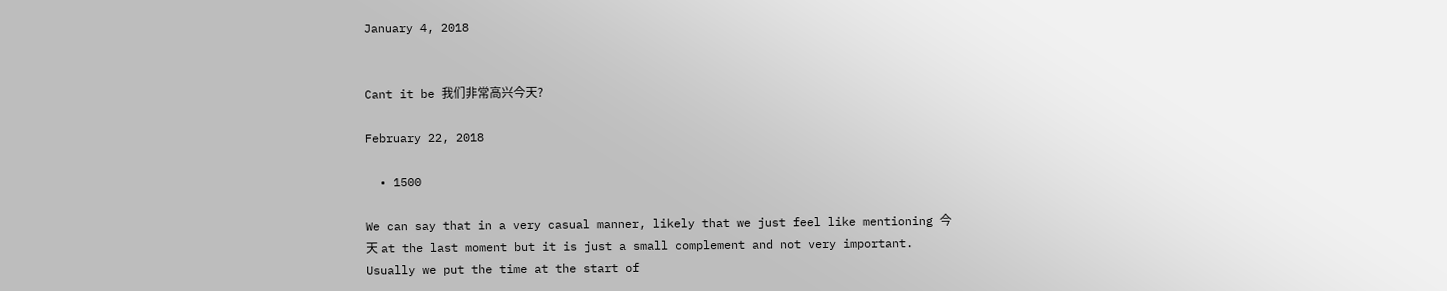January 4, 2018


Cant it be 我们非常高兴今天?

February 22, 2018

  • 1500

We can say that in a very casual manner, likely that we just feel like mentioning 今天 at the last moment but it is just a small complement and not very important. Usually we put the time at the start of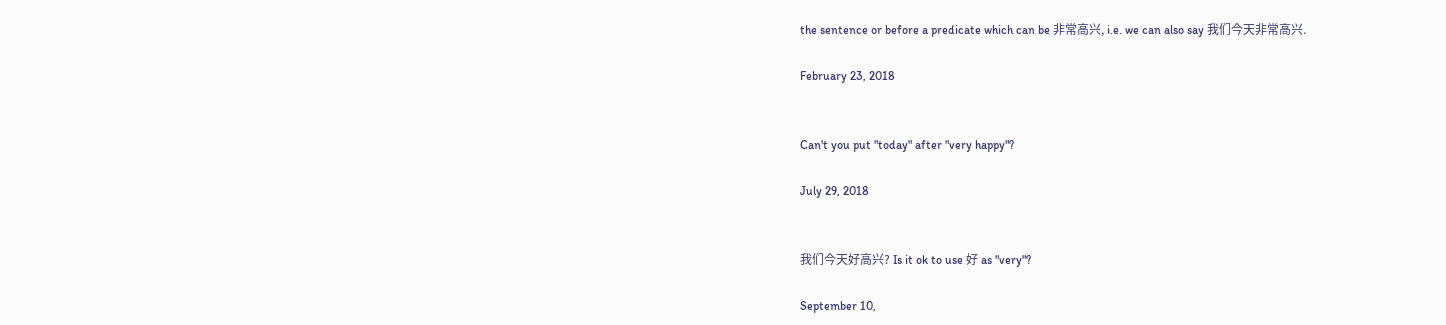the sentence or before a predicate which can be 非常高兴, i.e. we can also say 我们今天非常高兴.

February 23, 2018


Can't you put "today" after "very happy"?

July 29, 2018


我们今天好高兴? Is it ok to use 好 as "very"?

September 10,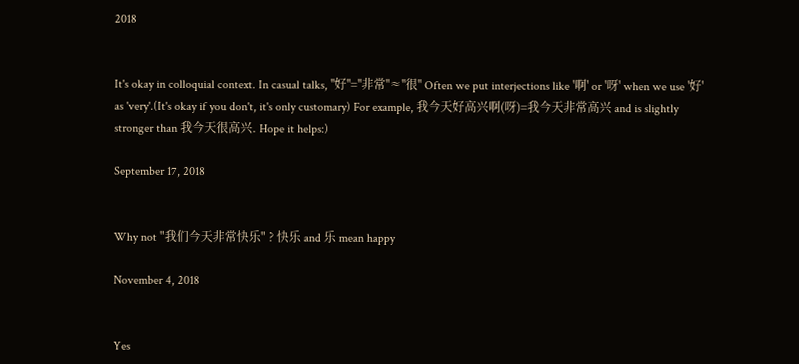2018


It's okay in colloquial context. In casual talks, ''好''=''非常''≈''很'' Often we put interjections like '啊' or '呀' when we use '好' as 'very'.(It's okay if you don't, it's only customary) For example, 我今天好高兴啊(呀)=我今天非常高兴 and is slightly stronger than 我今天很高兴. Hope it helps:)

September 17, 2018


Why not "我们今天非常快乐" ? 快乐 and 乐 mean happy

November 4, 2018


Yes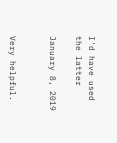I'd have used the latter

January 8, 2019


Very helpful.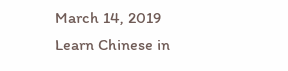March 14, 2019
Learn Chinese in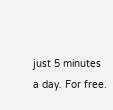just 5 minutes a day. For free.